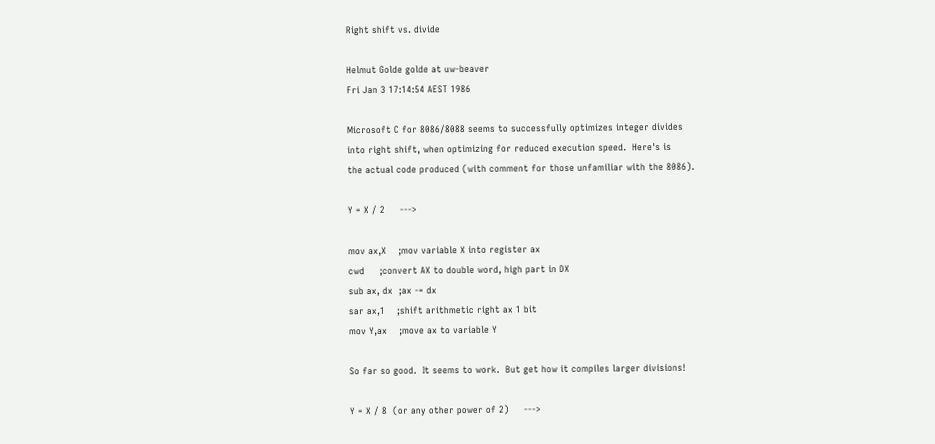Right shift vs. divide

Helmut Golde golde at uw-beaver
Fri Jan 3 17:14:54 AEST 1986

Microsoft C for 8086/8088 seems to successfully optimizes integer divides
into right shift, when optimizing for reduced execution speed.  Here's is
the actual code produced (with comment for those unfamiliar with the 8086).

Y = X / 2     --->

mov ax,X    ;mov variable X into register ax
cwd     ;convert AX to double word, high part in DX
sub ax, dx  ;ax -= dx
sar ax,1    ;shift arithmetic right ax 1 bit
mov Y,ax    ;move ax to variable Y

So far so good.  It seems to work.  But get how it compiles larger divisions!

Y = X / 8  (or any other power of 2)     --->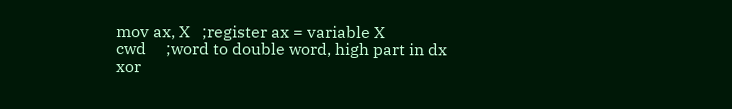mov ax, X   ;register ax = variable X
cwd     ;word to double word, high part in dx
xor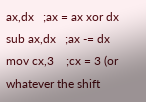ax,dx   ;ax = ax xor dx
sub ax,dx   ;ax -= dx
mov cx,3    ;cx = 3 (or whatever the shift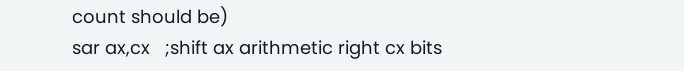count should be)
sar ax,cx   ;shift ax arithmetic right cx bits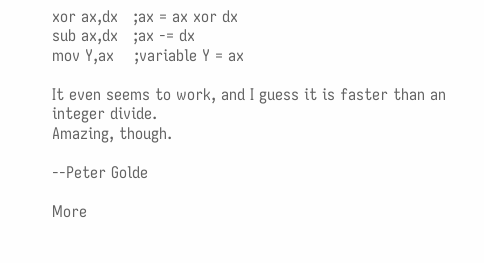xor ax,dx   ;ax = ax xor dx
sub ax,dx   ;ax -= dx
mov Y,ax    ;variable Y = ax

It even seems to work, and I guess it is faster than an integer divide.
Amazing, though.

--Peter Golde

More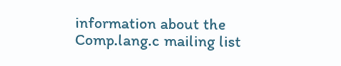information about the Comp.lang.c mailing list